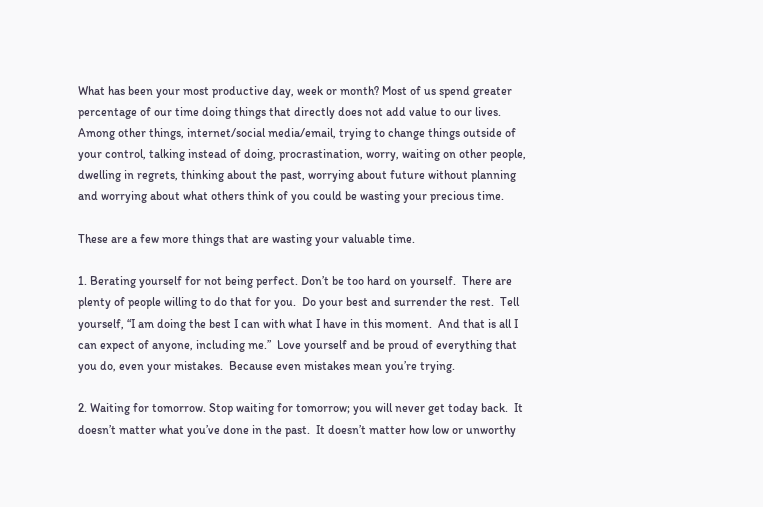What has been your most productive day, week or month? Most of us spend greater percentage of our time doing things that directly does not add value to our lives. Among other things, internet/social media/email, trying to change things outside of your control, talking instead of doing, procrastination, worry, waiting on other people, dwelling in regrets, thinking about the past, worrying about future without planning and worrying about what others think of you could be wasting your precious time.

These are a few more things that are wasting your valuable time.

1. Berating yourself for not being perfect. Don’t be too hard on yourself.  There are plenty of people willing to do that for you.  Do your best and surrender the rest.  Tell yourself, “I am doing the best I can with what I have in this moment.  And that is all I can expect of anyone, including me.”  Love yourself and be proud of everything that you do, even your mistakes.  Because even mistakes mean you’re trying.

2. Waiting for tomorrow. Stop waiting for tomorrow; you will never get today back.  It doesn’t matter what you’ve done in the past.  It doesn’t matter how low or unworthy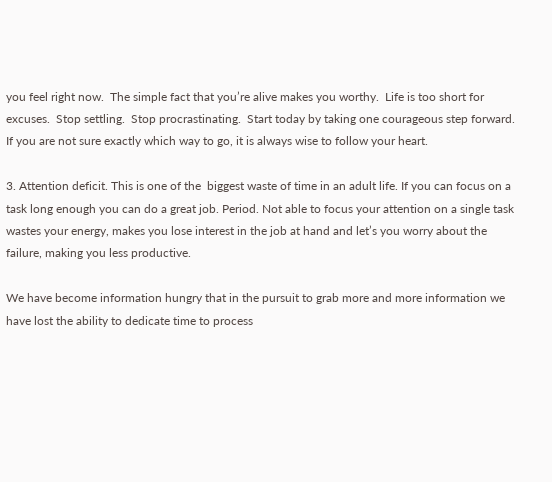you feel right now.  The simple fact that you’re alive makes you worthy.  Life is too short for excuses.  Stop settling.  Stop procrastinating.  Start today by taking one courageous step forward.  If you are not sure exactly which way to go, it is always wise to follow your heart.

3. Attention deficit. This is one of the  biggest waste of time in an adult life. If you can focus on a task long enough you can do a great job. Period. Not able to focus your attention on a single task wastes your energy, makes you lose interest in the job at hand and let’s you worry about the failure, making you less productive.

We have become information hungry that in the pursuit to grab more and more information we have lost the ability to dedicate time to process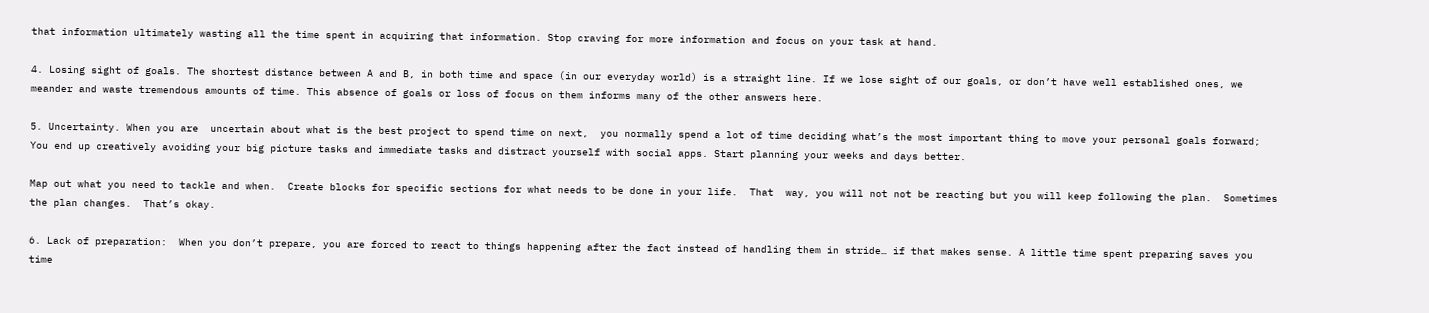that information ultimately wasting all the time spent in acquiring that information. Stop craving for more information and focus on your task at hand.

4. Losing sight of goals. The shortest distance between A and B, in both time and space (in our everyday world) is a straight line. If we lose sight of our goals, or don’t have well established ones, we meander and waste tremendous amounts of time. This absence of goals or loss of focus on them informs many of the other answers here.

5. Uncertainty. When you are  uncertain about what is the best project to spend time on next,  you normally spend a lot of time deciding what’s the most important thing to move your personal goals forward; You end up creatively avoiding your big picture tasks and immediate tasks and distract yourself with social apps. Start planning your weeks and days better.

Map out what you need to tackle and when.  Create blocks for specific sections for what needs to be done in your life.  That  way, you will not not be reacting but you will keep following the plan.  Sometimes the plan changes.  That’s okay.

6. Lack of preparation:  When you don’t prepare, you are forced to react to things happening after the fact instead of handling them in stride… if that makes sense. A little time spent preparing saves you time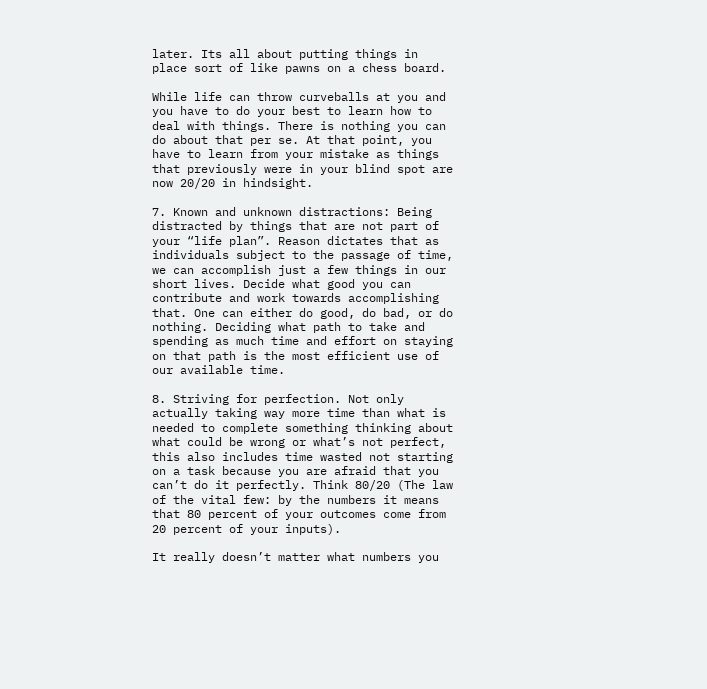later. Its all about putting things in place sort of like pawns on a chess board.

While life can throw curveballs at you and you have to do your best to learn how to deal with things. There is nothing you can do about that per se. At that point, you have to learn from your mistake as things that previously were in your blind spot are now 20/20 in hindsight.

7. Known and unknown distractions: Being distracted by things that are not part of your “life plan”. Reason dictates that as individuals subject to the passage of time, we can accomplish just a few things in our short lives. Decide what good you can contribute and work towards accomplishing that. One can either do good, do bad, or do nothing. Deciding what path to take and spending as much time and effort on staying on that path is the most efficient use of our available time.

8. Striving for perfection. Not only actually taking way more time than what is needed to complete something thinking about what could be wrong or what’s not perfect, this also includes time wasted not starting on a task because you are afraid that you can’t do it perfectly. Think 80/20 (The law of the vital few: by the numbers it means that 80 percent of your outcomes come from 20 percent of your inputs).

It really doesn’t matter what numbers you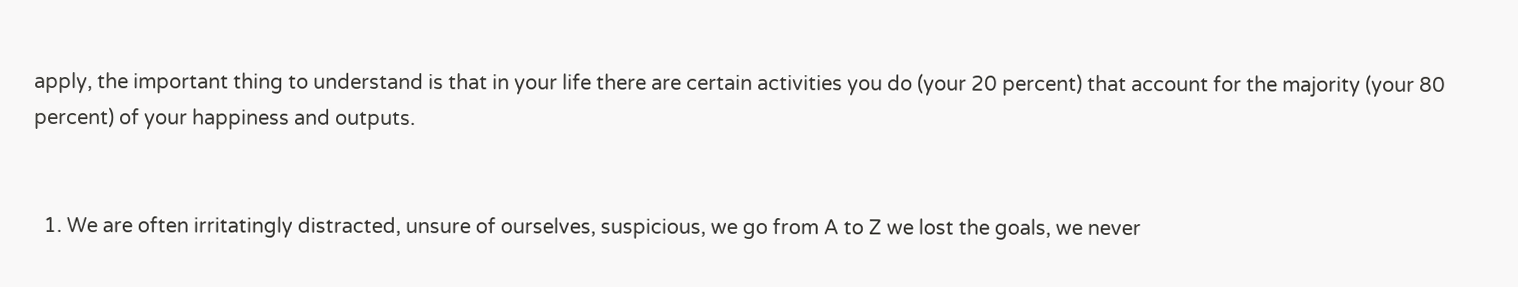apply, the important thing to understand is that in your life there are certain activities you do (your 20 percent) that account for the majority (your 80 percent) of your happiness and outputs.


  1. We are often irritatingly distracted, unsure of ourselves, suspicious, we go from A to Z we lost the goals, we never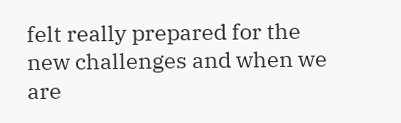felt really prepared for the new challenges and when we are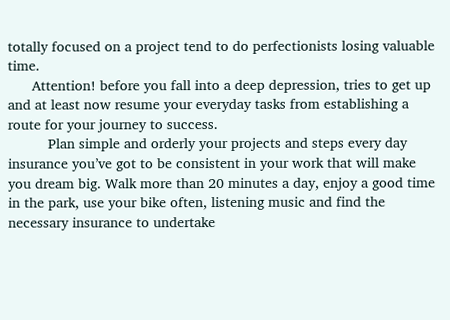totally focused on a project tend to do perfectionists losing valuable time.
      Attention! before you fall into a deep depression, tries to get up and at least now resume your everyday tasks from establishing a route for your journey to success.
          Plan simple and orderly your projects and steps every day insurance you’ve got to be consistent in your work that will make you dream big. Walk more than 20 minutes a day, enjoy a good time in the park, use your bike often, listening music and find the necessary insurance to undertake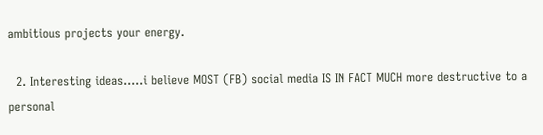ambitious projects your energy.

  2. Interesting ideas…..i believe MOST (FB) social media IS IN FACT MUCH more destructive to a personal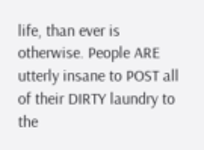life, than ever is otherwise. People ARE utterly insane to POST all of their DIRTY laundry to the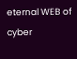eternal WEB of cyber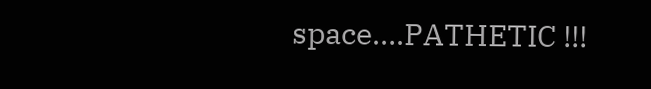space….PATHETIC !!!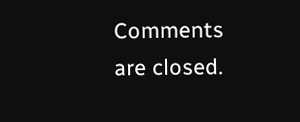Comments are closed.